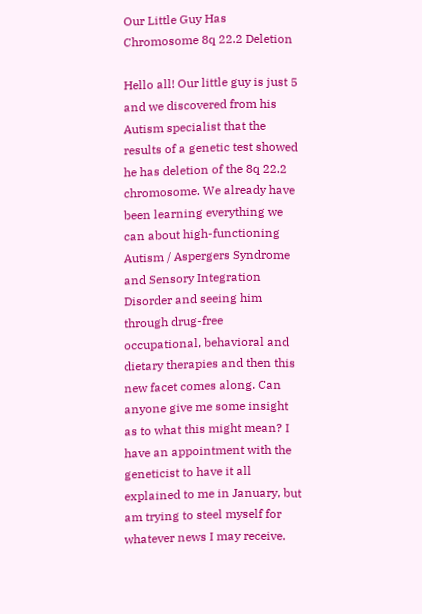Our Little Guy Has Chromosome 8q 22.2 Deletion

Hello all! Our little guy is just 5 and we discovered from his Autism specialist that the results of a genetic test showed he has deletion of the 8q 22.2 chromosome. We already have been learning everything we can about high-functioning Autism / Aspergers Syndrome and Sensory Integration Disorder and seeing him through drug-free occupational, behavioral and dietary therapies and then this new facet comes along. Can anyone give me some insight as to what this might mean? I have an appointment with the geneticist to have it all explained to me in January, but am trying to steel myself for whatever news I may receive.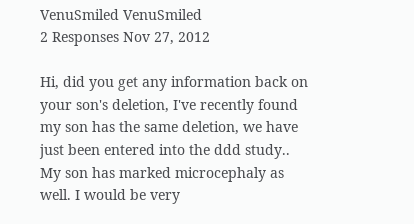VenuSmiled VenuSmiled
2 Responses Nov 27, 2012

Hi, did you get any information back on your son's deletion, I've recently found my son has the same deletion, we have just been entered into the ddd study.. My son has marked microcephaly as well. I would be very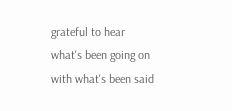grateful to hear what's been going on with what's been said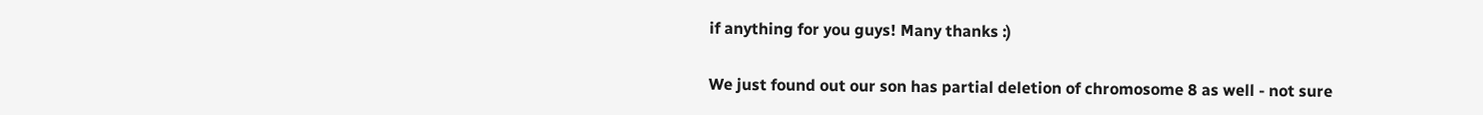if anything for you guys! Many thanks :)

We just found out our son has partial deletion of chromosome 8 as well - not sure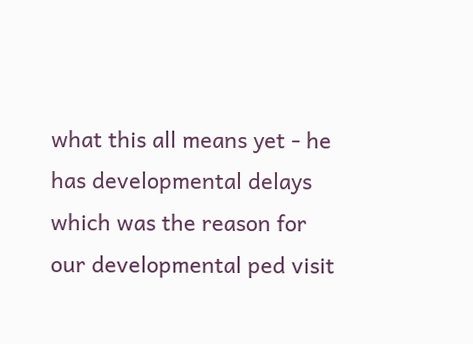what this all means yet - he has developmental delays which was the reason for our developmental ped visit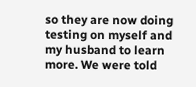so they are now doing testing on myself and my husband to learn more. We were told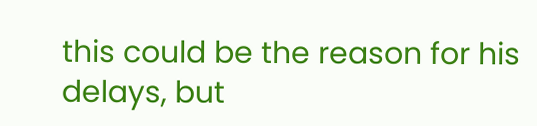this could be the reason for his delays, but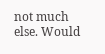not much else. Would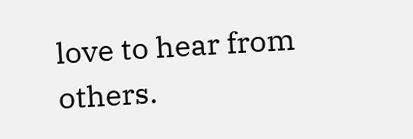love to hear from others.